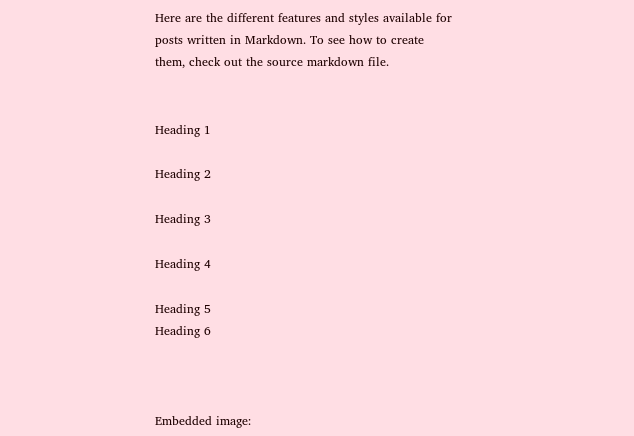Here are the different features and styles available for posts written in Markdown. To see how to create them, check out the source markdown file.


Heading 1

Heading 2

Heading 3

Heading 4

Heading 5
Heading 6



Embedded image: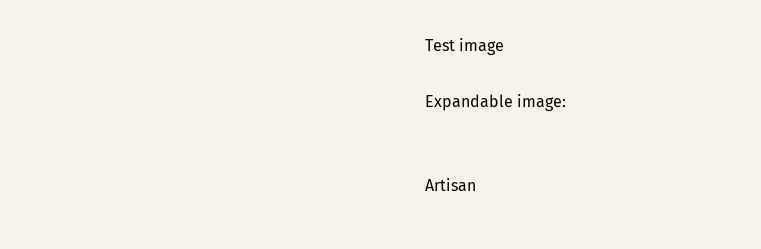Test image

Expandable image:


Artisan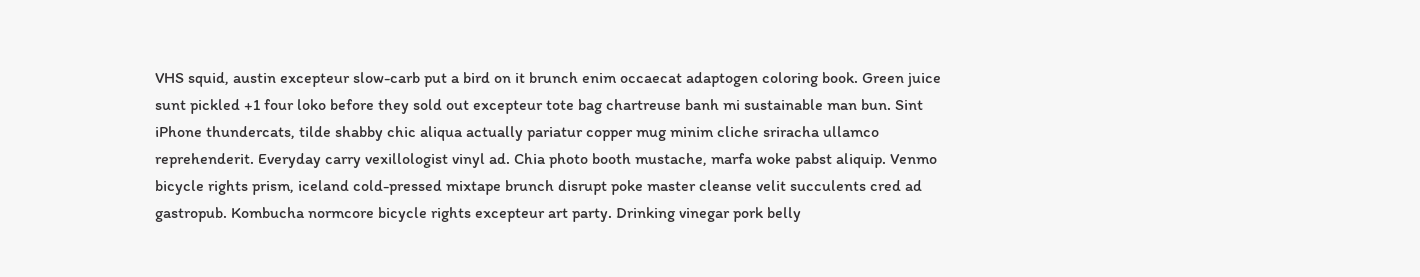VHS squid, austin excepteur slow-carb put a bird on it brunch enim occaecat adaptogen coloring book. Green juice sunt pickled +1 four loko before they sold out excepteur tote bag chartreuse banh mi sustainable man bun. Sint iPhone thundercats, tilde shabby chic aliqua actually pariatur copper mug minim cliche sriracha ullamco reprehenderit. Everyday carry vexillologist vinyl ad. Chia photo booth mustache, marfa woke pabst aliquip. Venmo bicycle rights prism, iceland cold-pressed mixtape brunch disrupt poke master cleanse velit succulents cred ad gastropub. Kombucha normcore bicycle rights excepteur art party. Drinking vinegar pork belly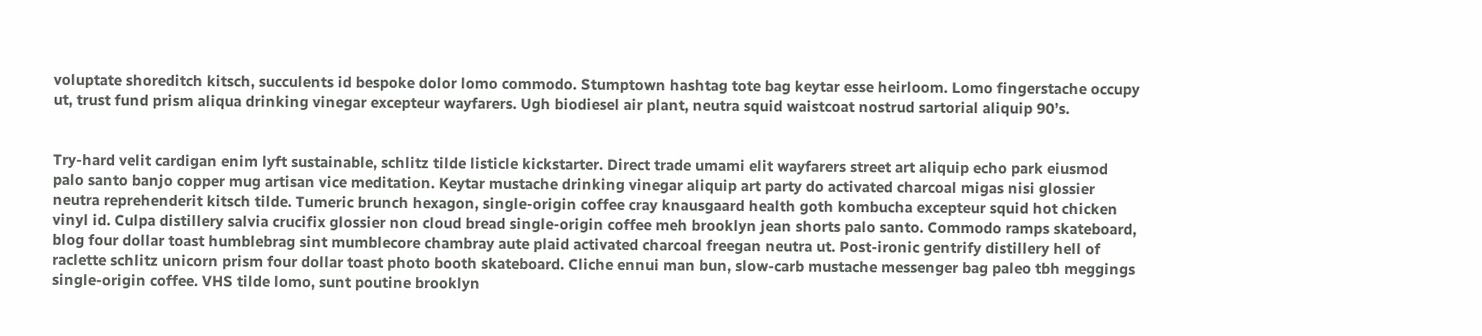voluptate shoreditch kitsch, succulents id bespoke dolor lomo commodo. Stumptown hashtag tote bag keytar esse heirloom. Lomo fingerstache occupy ut, trust fund prism aliqua drinking vinegar excepteur wayfarers. Ugh biodiesel air plant, neutra squid waistcoat nostrud sartorial aliquip 90’s.


Try-hard velit cardigan enim lyft sustainable, schlitz tilde listicle kickstarter. Direct trade umami elit wayfarers street art aliquip echo park eiusmod palo santo banjo copper mug artisan vice meditation. Keytar mustache drinking vinegar aliquip art party do activated charcoal migas nisi glossier neutra reprehenderit kitsch tilde. Tumeric brunch hexagon, single-origin coffee cray knausgaard health goth kombucha excepteur squid hot chicken vinyl id. Culpa distillery salvia crucifix glossier non cloud bread single-origin coffee meh brooklyn jean shorts palo santo. Commodo ramps skateboard, blog four dollar toast humblebrag sint mumblecore chambray aute plaid activated charcoal freegan neutra ut. Post-ironic gentrify distillery hell of raclette schlitz unicorn prism four dollar toast photo booth skateboard. Cliche ennui man bun, slow-carb mustache messenger bag paleo tbh meggings single-origin coffee. VHS tilde lomo, sunt poutine brooklyn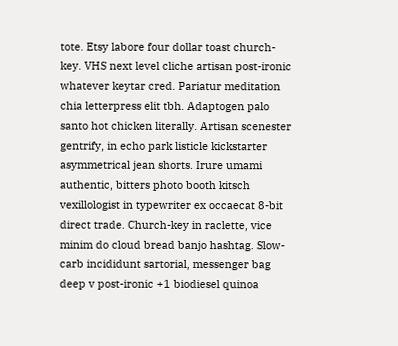tote. Etsy labore four dollar toast church-key. VHS next level cliche artisan post-ironic whatever keytar cred. Pariatur meditation chia letterpress elit tbh. Adaptogen palo santo hot chicken literally. Artisan scenester gentrify, in echo park listicle kickstarter asymmetrical jean shorts. Irure umami authentic, bitters photo booth kitsch vexillologist in typewriter ex occaecat 8-bit direct trade. Church-key in raclette, vice minim do cloud bread banjo hashtag. Slow-carb incididunt sartorial, messenger bag deep v post-ironic +1 biodiesel quinoa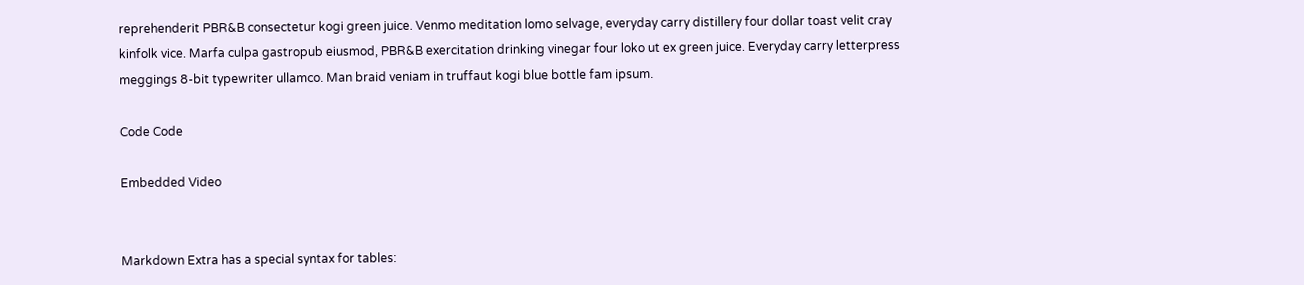reprehenderit PBR&B consectetur kogi green juice. Venmo meditation lomo selvage, everyday carry distillery four dollar toast velit cray kinfolk vice. Marfa culpa gastropub eiusmod, PBR&B exercitation drinking vinegar four loko ut ex green juice. Everyday carry letterpress meggings 8-bit typewriter ullamco. Man braid veniam in truffaut kogi blue bottle fam ipsum.

Code Code

Embedded Video


Markdown Extra has a special syntax for tables: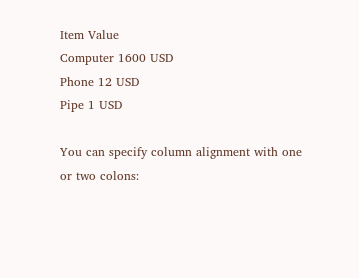Item Value
Computer 1600 USD
Phone 12 USD
Pipe 1 USD

You can specify column alignment with one or two colons: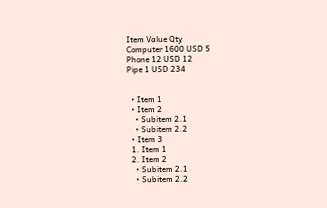Item Value Qty
Computer 1600 USD 5
Phone 12 USD 12
Pipe 1 USD 234


  • Item 1
  • Item 2
    • Subitem 2.1
    • Subitem 2.2
  • Item 3
  1. Item 1
  2. Item 2
    • Subitem 2.1
    • Subitem 2.2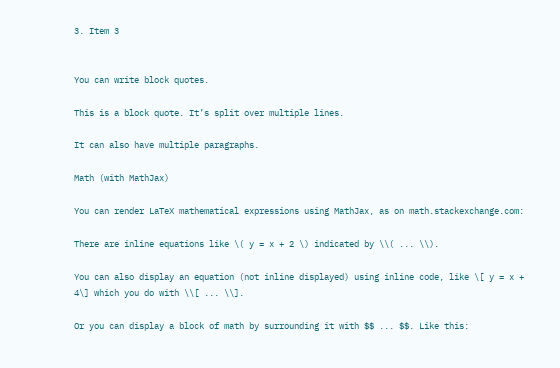3. Item 3


You can write block quotes.

This is a block quote. It’s split over multiple lines.

It can also have multiple paragraphs.

Math (with MathJax)

You can render LaTeX mathematical expressions using MathJax, as on math.stackexchange.com:

There are inline equations like \( y = x + 2 \) indicated by \\( ... \\).

You can also display an equation (not inline displayed) using inline code, like \[ y = x + 4\] which you do with \\[ ... \\].

Or you can display a block of math by surrounding it with $$ ... $$. Like this: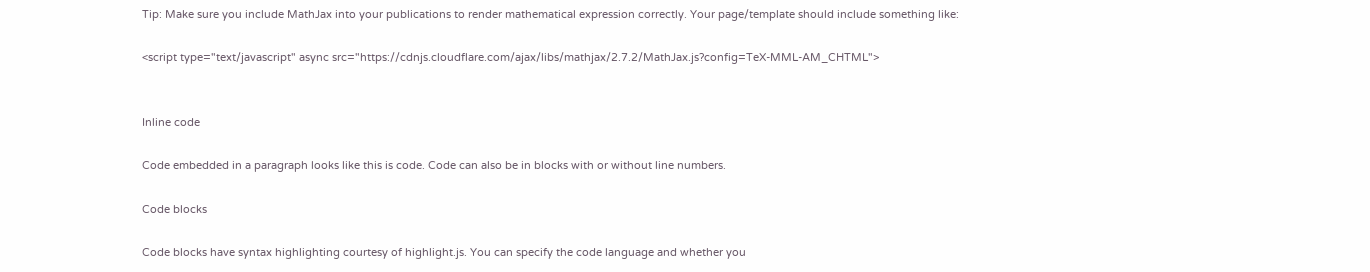Tip: Make sure you include MathJax into your publications to render mathematical expression correctly. Your page/template should include something like:

<script type="text/javascript" async src="https://cdnjs.cloudflare.com/ajax/libs/mathjax/2.7.2/MathJax.js?config=TeX-MML-AM_CHTML">


Inline code

Code embedded in a paragraph looks like this is code. Code can also be in blocks with or without line numbers.

Code blocks

Code blocks have syntax highlighting courtesy of highlight.js. You can specify the code language and whether you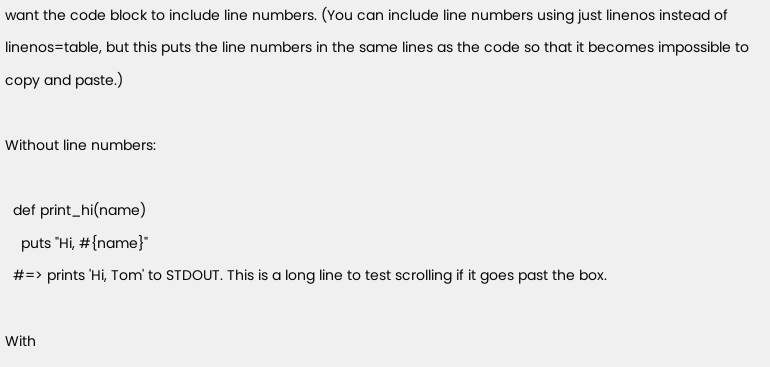want the code block to include line numbers. (You can include line numbers using just linenos instead of linenos=table, but this puts the line numbers in the same lines as the code so that it becomes impossible to copy and paste.)

Without line numbers:

  def print_hi(name)
    puts "Hi, #{name}"
  #=> prints 'Hi, Tom' to STDOUT. This is a long line to test scrolling if it goes past the box.

With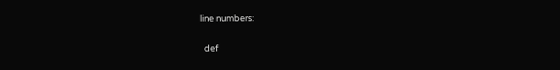line numbers:

  def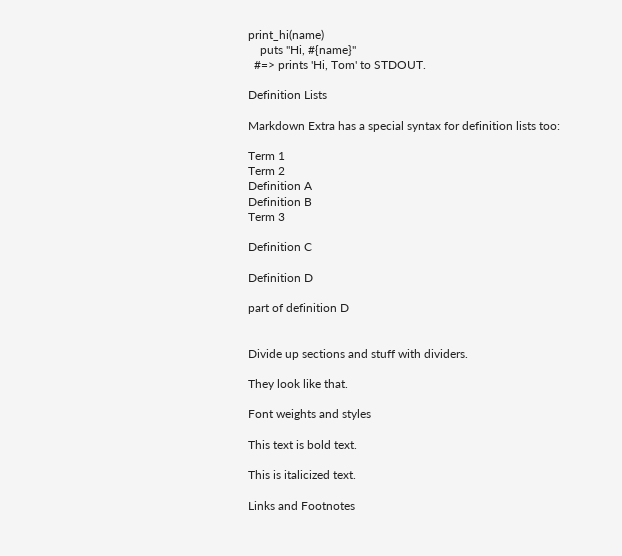print_hi(name)
    puts "Hi, #{name}"
  #=> prints 'Hi, Tom' to STDOUT.

Definition Lists

Markdown Extra has a special syntax for definition lists too:

Term 1
Term 2
Definition A
Definition B
Term 3

Definition C

Definition D

part of definition D


Divide up sections and stuff with dividers.

They look like that.

Font weights and styles

This text is bold text.

This is italicized text.

Links and Footnotes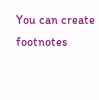You can create footnotes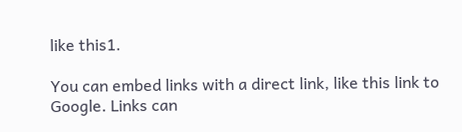like this1.

You can embed links with a direct link, like this link to Google. Links can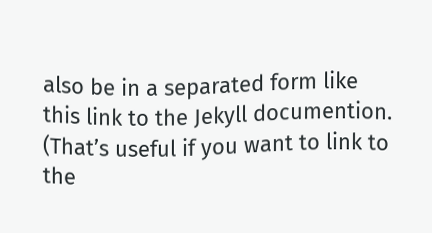also be in a separated form like this link to the Jekyll documention. (That’s useful if you want to link to the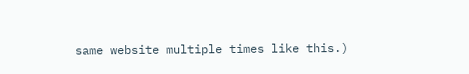same website multiple times like this.)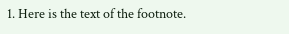1. Here is the text of the footnote.